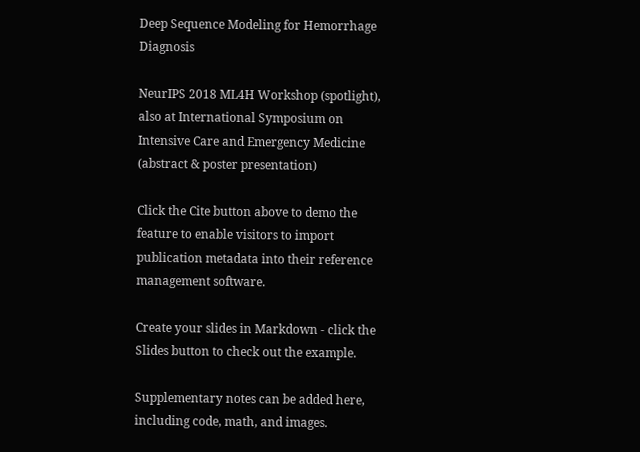Deep Sequence Modeling for Hemorrhage Diagnosis

NeurIPS 2018 ML4H Workshop (spotlight), also at International Symposium on Intensive Care and Emergency Medicine (abstract & poster presentation)

Click the Cite button above to demo the feature to enable visitors to import publication metadata into their reference management software.

Create your slides in Markdown - click the Slides button to check out the example.

Supplementary notes can be added here, including code, math, and images.